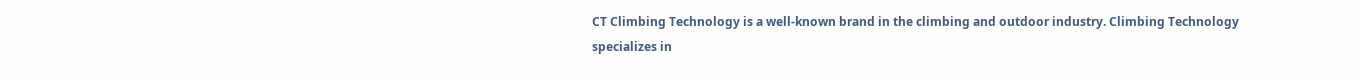CT Climbing Technology is a well-known brand in the climbing and outdoor industry. Climbing Technology specializes in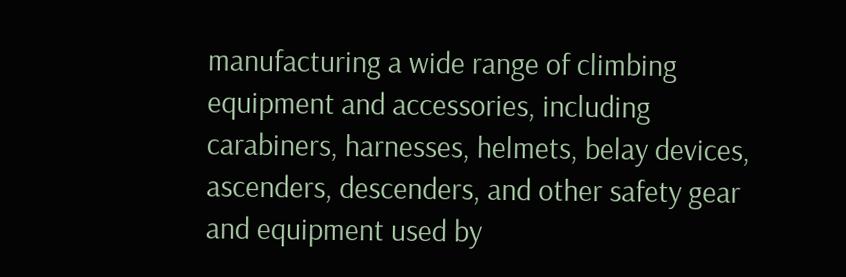manufacturing a wide range of climbing equipment and accessories, including carabiners, harnesses, helmets, belay devices, ascenders, descenders, and other safety gear and equipment used by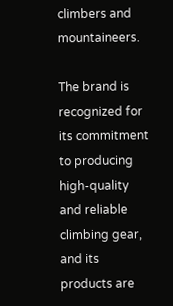climbers and mountaineers.

The brand is recognized for its commitment to producing high-quality and reliable climbing gear, and its products are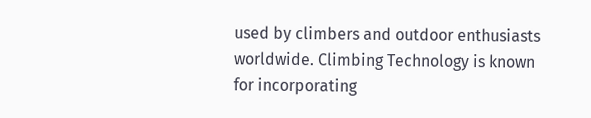used by climbers and outdoor enthusiasts worldwide. Climbing Technology is known for incorporating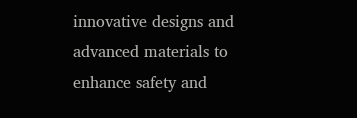innovative designs and advanced materials to enhance safety and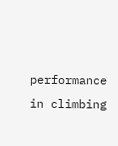performance in climbing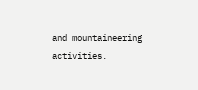and mountaineering activities.